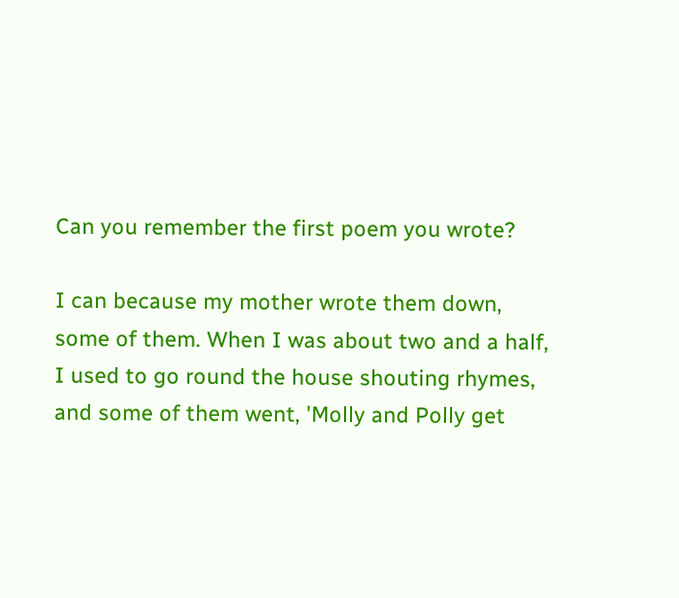Can you remember the first poem you wrote?

I can because my mother wrote them down, some of them. When I was about two and a half, I used to go round the house shouting rhymes, and some of them went, 'Molly and Polly get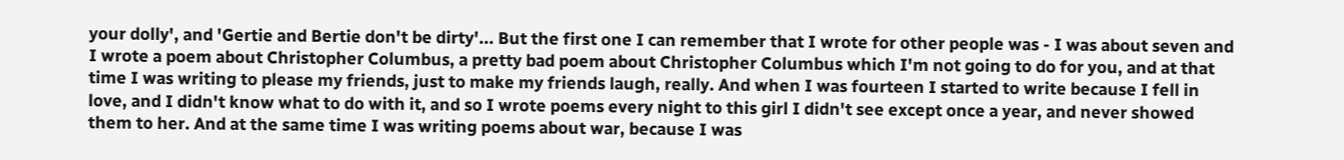your dolly', and 'Gertie and Bertie don't be dirty'... But the first one I can remember that I wrote for other people was - I was about seven and I wrote a poem about Christopher Columbus, a pretty bad poem about Christopher Columbus which I'm not going to do for you, and at that time I was writing to please my friends, just to make my friends laugh, really. And when I was fourteen I started to write because I fell in love, and I didn't know what to do with it, and so I wrote poems every night to this girl I didn't see except once a year, and never showed them to her. And at the same time I was writing poems about war, because I was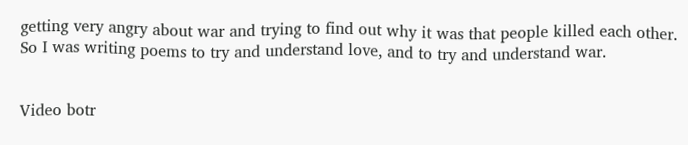getting very angry about war and trying to find out why it was that people killed each other. So I was writing poems to try and understand love, and to try and understand war.


Video botr